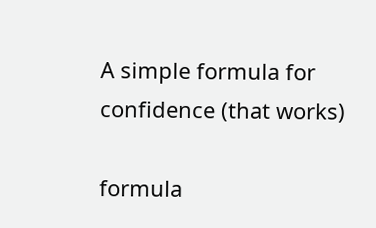A simple formula for confidence (that works)

formula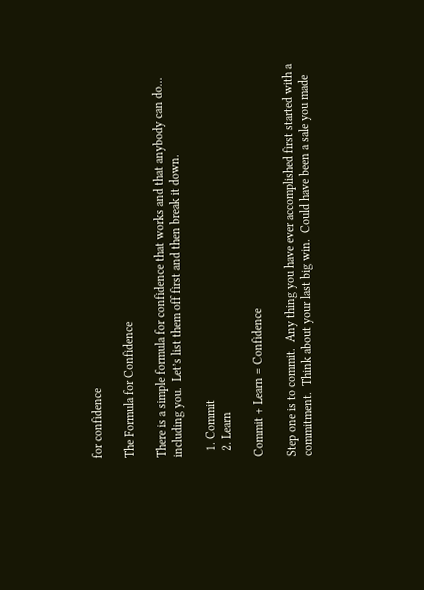for confidence

The Formula for Confidence

There is a simple formula for confidence that works and that anybody can do… including you.  Let’s list them off first and then break it down.

  1. Commit
  2. Learn

Commit + Learn = Confidence

Step one is to commit.  Any thing you have ever accomplished first started with a commitment.  Think about your last big win.  Could have been a sale you made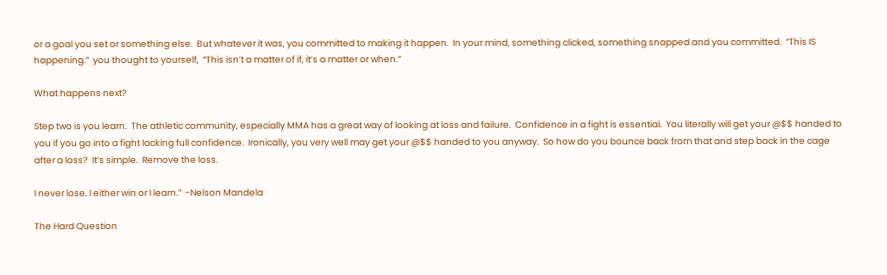or a goal you set or something else.  But whatever it was, you committed to making it happen.  In your mind, something clicked, something snapped and you committed.  “This IS happening.”  you thought to yourself,  “This isn’t a matter of if, it’s a matter or when.”

What happens next?

Step two is you learn.  The athletic community, especially MMA has a great way of looking at loss and failure.  Confidence in a fight is essential.  You literally will get your @$$ handed to you if you go into a fight lacking full confidence.  Ironically, you very well may get your @$$ handed to you anyway.  So how do you bounce back from that and step back in the cage after a loss?  It’s simple.  Remove the loss.

I never lose. I either win or I learn.”  -Nelson Mandela

The Hard Question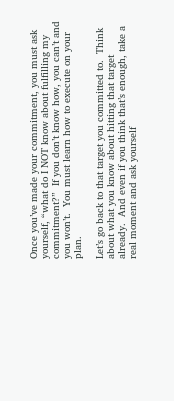Once you’ve made your commitment, you must ask yourself, “what do I NOT know about fulfilling my commitment?”  If you don’t know how, you can’t and you won’t.  You must learn how to execute on your plan.

Let’s go back to that target you committed to.  Think about what you know about hitting that target already.  And even if you think that’s enough, take a real moment and ask yourself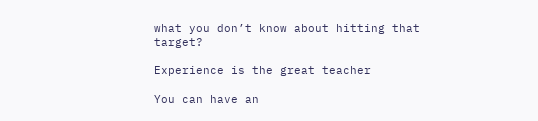what you don’t know about hitting that target?

Experience is the great teacher

You can have an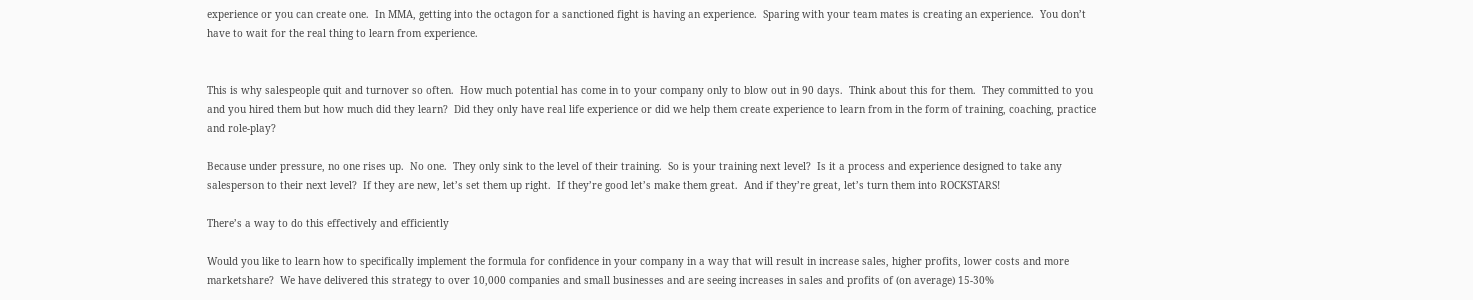experience or you can create one.  In MMA, getting into the octagon for a sanctioned fight is having an experience.  Sparing with your team mates is creating an experience.  You don’t have to wait for the real thing to learn from experience.


This is why salespeople quit and turnover so often.  How much potential has come in to your company only to blow out in 90 days.  Think about this for them.  They committed to you and you hired them but how much did they learn?  Did they only have real life experience or did we help them create experience to learn from in the form of training, coaching, practice and role-play?

Because under pressure, no one rises up.  No one.  They only sink to the level of their training.  So is your training next level?  Is it a process and experience designed to take any salesperson to their next level?  If they are new, let’s set them up right.  If they’re good let’s make them great.  And if they’re great, let’s turn them into ROCKSTARS!

There’s a way to do this effectively and efficiently

Would you like to learn how to specifically implement the formula for confidence in your company in a way that will result in increase sales, higher profits, lower costs and more marketshare?  We have delivered this strategy to over 10,000 companies and small businesses and are seeing increases in sales and profits of (on average) 15-30%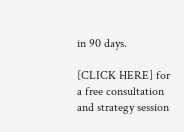in 90 days.

[CLICK HERE] for a free consultation and strategy session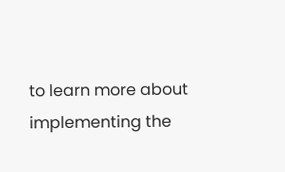to learn more about implementing the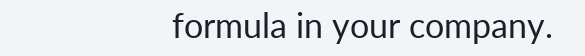formula in your company.